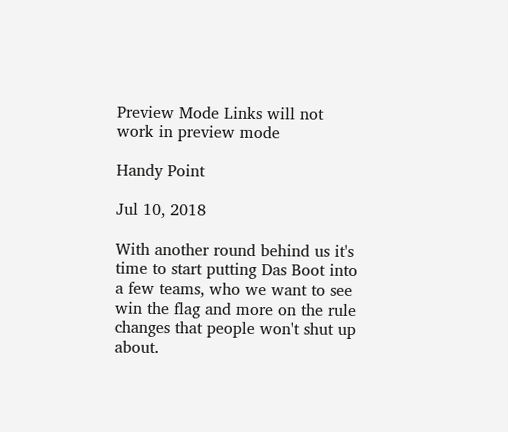Preview Mode Links will not work in preview mode

Handy Point

Jul 10, 2018

With another round behind us it's time to start putting Das Boot into a few teams, who we want to see win the flag and more on the rule changes that people won't shut up about.